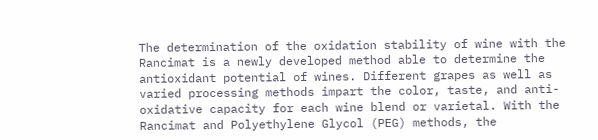The determination of the oxidation stability of wine with the Rancimat is a newly developed method able to determine the antioxidant potential of wines. Different grapes as well as varied processing methods impart the color, taste, and anti-oxidative capacity for each wine blend or varietal. With the Rancimat and Polyethylene Glycol (PEG) methods, the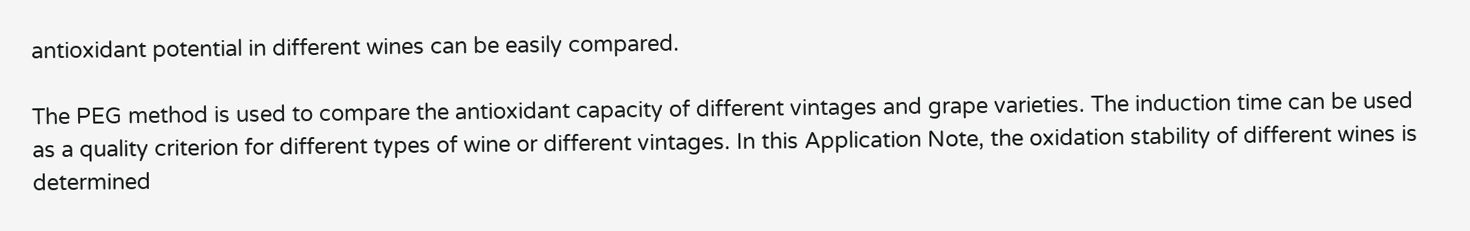antioxidant potential in different wines can be easily compared.

The PEG method is used to compare the antioxidant capacity of different vintages and grape varieties. The induction time can be used as a quality criterion for different types of wine or different vintages. In this Application Note, the oxidation stability of different wines is determined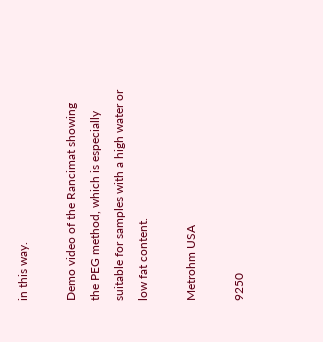in this way.

Demo video of the Rancimat showing the PEG method, which is especially suitable for samples with a high water or low fat content.

Metrohm USA

9250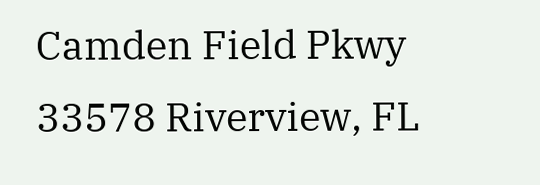Camden Field Pkwy
33578 Riverview, FL